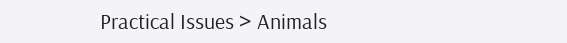Practical Issues > Animals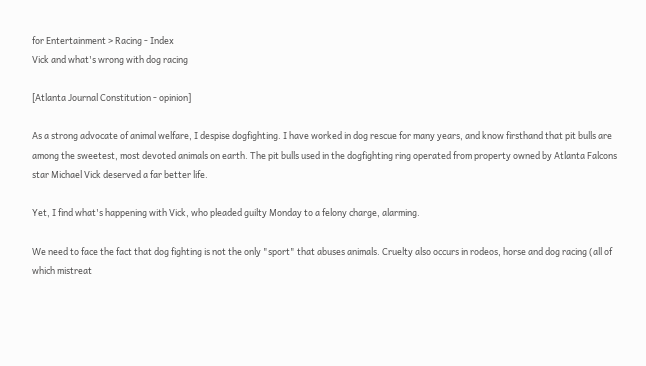for Entertainment > Racing - Index
Vick and what's wrong with dog racing

[Atlanta Journal Constitution - opinion]

As a strong advocate of animal welfare, I despise dogfighting. I have worked in dog rescue for many years, and know firsthand that pit bulls are among the sweetest, most devoted animals on earth. The pit bulls used in the dogfighting ring operated from property owned by Atlanta Falcons star Michael Vick deserved a far better life.

Yet, I find what's happening with Vick, who pleaded guilty Monday to a felony charge, alarming.

We need to face the fact that dog fighting is not the only "sport" that abuses animals. Cruelty also occurs in rodeos, horse and dog racing (all of which mistreat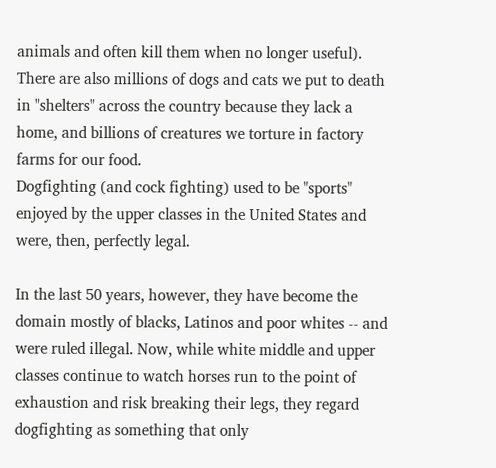animals and often kill them when no longer useful). There are also millions of dogs and cats we put to death in "shelters" across the country because they lack a home, and billions of creatures we torture in factory farms for our food.
Dogfighting (and cock fighting) used to be "sports" enjoyed by the upper classes in the United States and were, then, perfectly legal.

In the last 50 years, however, they have become the domain mostly of blacks, Latinos and poor whites -- and were ruled illegal. Now, while white middle and upper classes continue to watch horses run to the point of exhaustion and risk breaking their legs, they regard dogfighting as something that only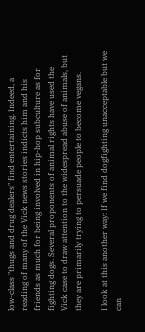low-class "thugs and drug dealers" find entertaining. Indeed, a reading of many of the Vick news stories indicts him and his friends as much for being involved in hip-hop subculture as for fighting dogs. Several proponents of animal rights have used the Vick case to draw attention to the widespread abuse of animals, but they are primarily trying to persuade people to become vegans.

I look at this another way: If we find dogfighting unacceptable but we can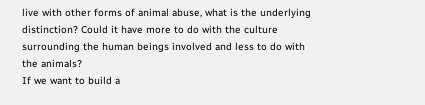live with other forms of animal abuse, what is the underlying distinction? Could it have more to do with the culture surrounding the human beings involved and less to do with the animals?
If we want to build a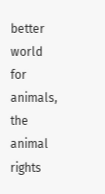better world for animals, the animal rights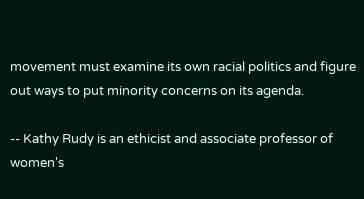movement must examine its own racial politics and figure out ways to put minority concerns on its agenda.

-- Kathy Rudy is an ethicist and associate professor of women's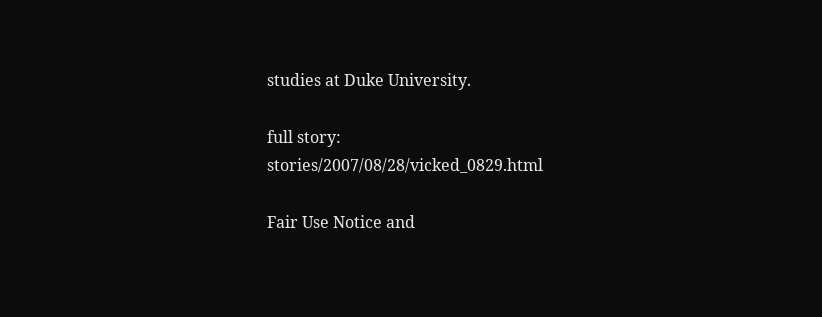studies at Duke University.

full story: stories/2007/08/28/vicked_0829.html

Fair Use Notice and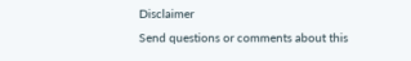Disclaimer
Send questions or comments about this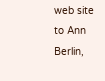web site to Ann Berlin,